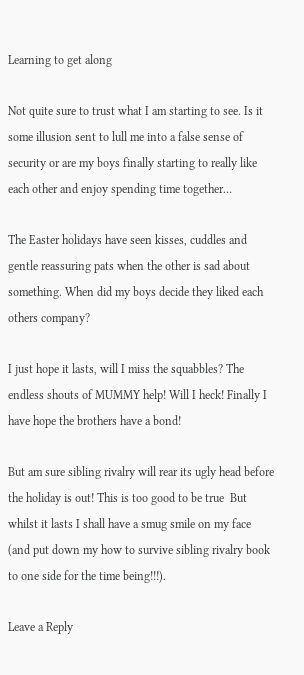Learning to get along

Not quite sure to trust what I am starting to see. Is it some illusion sent to lull me into a false sense of security or are my boys finally starting to really like each other and enjoy spending time together…

The Easter holidays have seen kisses, cuddles and gentle reassuring pats when the other is sad about something. When did my boys decide they liked each others company?

I just hope it lasts, will I miss the squabbles? The endless shouts of MUMMY help! Will I heck! Finally I have hope the brothers have a bond!

But am sure sibling rivalry will rear its ugly head before the holiday is out! This is too good to be true  But whilst it lasts I shall have a smug smile on my face (and put down my how to survive sibling rivalry book to one side for the time being!!!).

Leave a Reply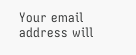Your email address will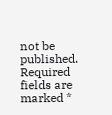not be published. Required fields are marked *